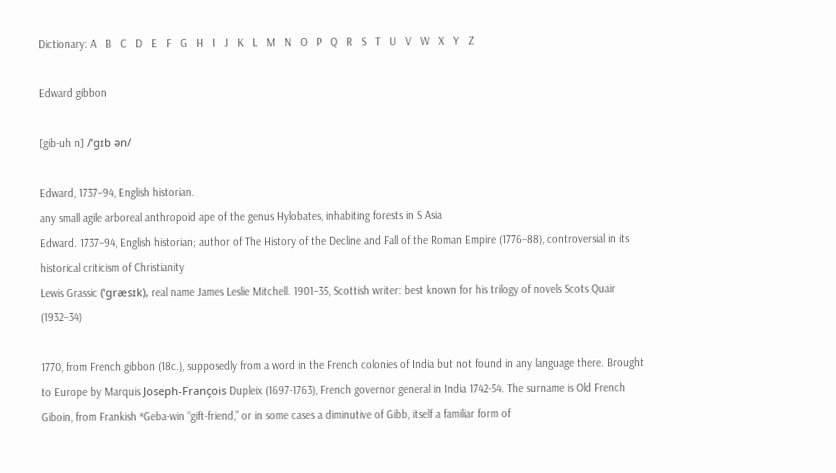Dictionary: A   B   C   D   E   F   G   H   I   J   K   L   M   N   O   P   Q   R   S   T   U   V   W   X   Y   Z

Edward gibbon

[gib-uh n] /ˈgɪb ən/

Edward, 1737–94, English historian.
any small agile arboreal anthropoid ape of the genus Hylobates, inhabiting forests in S Asia
Edward. 1737–94, English historian; author of The History of the Decline and Fall of the Roman Empire (1776–88), controversial in its historical criticism of Christianity
Lewis Grassic (ˈɡræsɪk), real name James Leslie Mitchell. 1901–35, Scottish writer: best known for his trilogy of novels Scots Quair (1932–34)

1770, from French gibbon (18c.), supposedly from a word in the French colonies of India but not found in any language there. Brought to Europe by Marquis Joseph-François Dupleix (1697-1763), French governor general in India 1742-54. The surname is Old French Giboin, from Frankish *Geba-win “gift-friend,” or in some cases a diminutive of Gibb, itself a familiar form of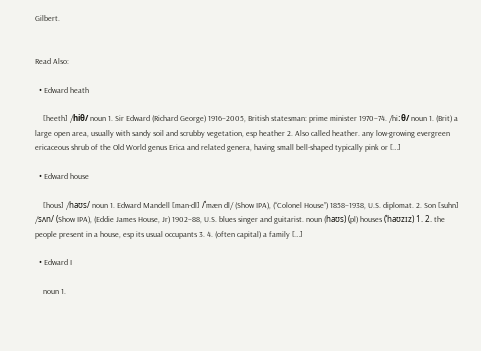Gilbert.


Read Also:

  • Edward heath

    [heeth] /hiθ/ noun 1. Sir Edward (Richard George) 1916–2005, British statesman: prime minister 1970–74. /hiːθ/ noun 1. (Brit) a large open area, usually with sandy soil and scrubby vegetation, esp heather 2. Also called heather. any low-growing evergreen ericaceous shrub of the Old World genus Erica and related genera, having small bell-shaped typically pink or […]

  • Edward house

    [hous] /haʊs/ noun 1. Edward Mandell [man-dl] /ˈmæn dl/ (Show IPA), (“Colonel House”) 1858–1938, U.S. diplomat. 2. Son [suhn] /sʌn/ (Show IPA), (Eddie James House, Jr) 1902–88, U.S. blues singer and guitarist. noun (haʊs) (pl) houses (ˈhaʊzɪz) 1. 2. the people present in a house, esp its usual occupants 3. 4. (often capital) a family […]

  • Edward I

    noun 1.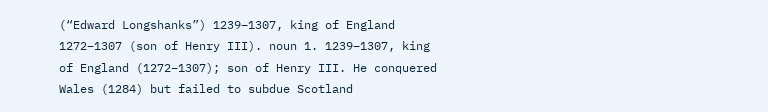(“Edward Longshanks”) 1239–1307, king of England 1272–1307 (son of Henry III). noun 1. 1239–1307, king of England (1272–1307); son of Henry III. He conquered Wales (1284) but failed to subdue Scotland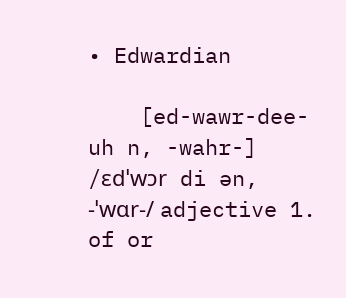• Edwardian

    [ed-wawr-dee-uh n, -wahr-] /ɛdˈwɔr di ən, -ˈwɑr-/ adjective 1. of or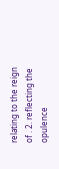relating to the reign of . 2. reflecting the opulence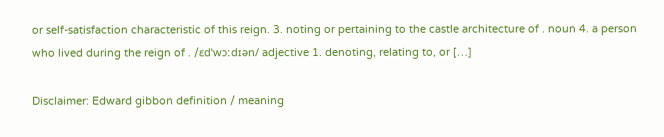or self-satisfaction characteristic of this reign. 3. noting or pertaining to the castle architecture of . noun 4. a person who lived during the reign of . /ɛdˈwɔːdɪən/ adjective 1. denoting, relating to, or […]

Disclaimer: Edward gibbon definition / meaning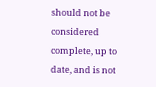should not be considered complete, up to date, and is not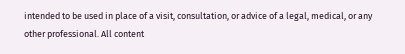intended to be used in place of a visit, consultation, or advice of a legal, medical, or any other professional. All content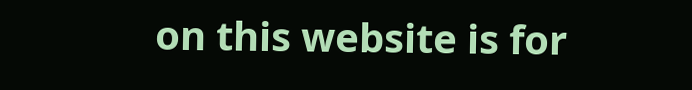on this website is for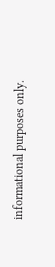informational purposes only.